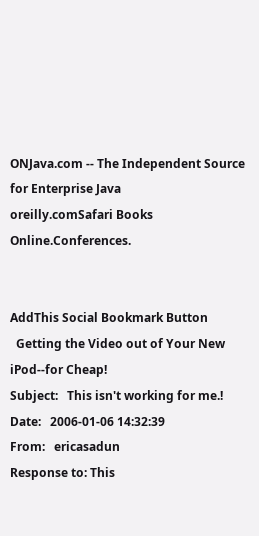ONJava.com -- The Independent Source for Enterprise Java
oreilly.comSafari Books Online.Conferences.


AddThis Social Bookmark Button
  Getting the Video out of Your New iPod--for Cheap!
Subject:   This isn't working for me.!
Date:   2006-01-06 14:32:39
From:   ericasadun
Response to: This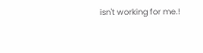isn't working for me.!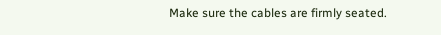Make sure the cables are firmly seated.